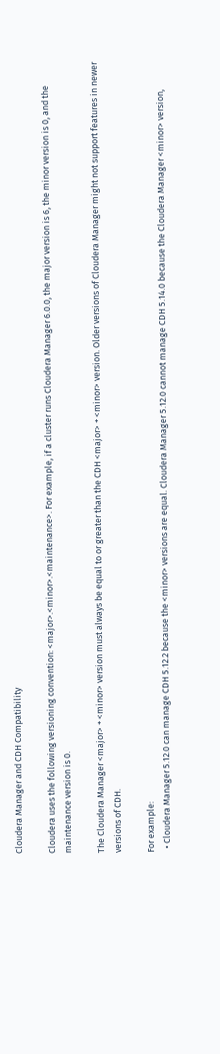Cloudera Manager and CDH Compatibility

Cloudera uses the following versioning convention: <major>.<minor>.<maintenance>. For example, if a cluster runs Cloudera Manager 6.0.0, the major version is 6, the minor version is 0, and the maintenance version is 0.

The Cloudera Manager <major> + <minor> version must always be equal to or greater than the CDH <major> + <minor> version. Older versions of Cloudera Manager might not support features in newer versions of CDH.

For example:
  • Cloudera Manager 5.12.0 can manage CDH 5.12.2 because the <minor> versions are equal. Cloudera Manager 5.12.0 cannot manage CDH 5.14.0 because the Cloudera Manager <minor> version,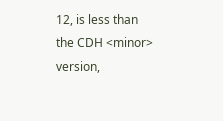12, is less than the CDH <minor> version,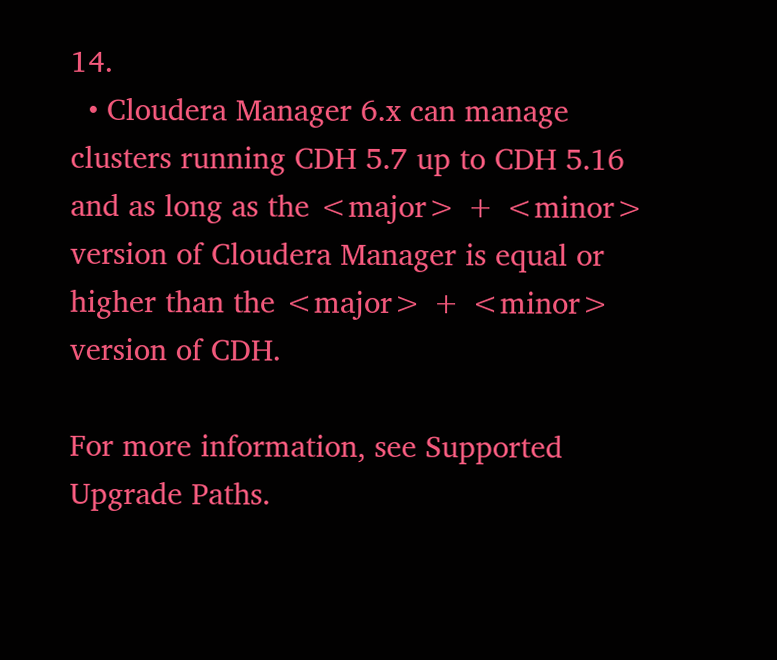14.
  • Cloudera Manager 6.x can manage clusters running CDH 5.7 up to CDH 5.16 and as long as the <major> + <minor> version of Cloudera Manager is equal or higher than the <major> + <minor> version of CDH.

For more information, see Supported Upgrade Paths.